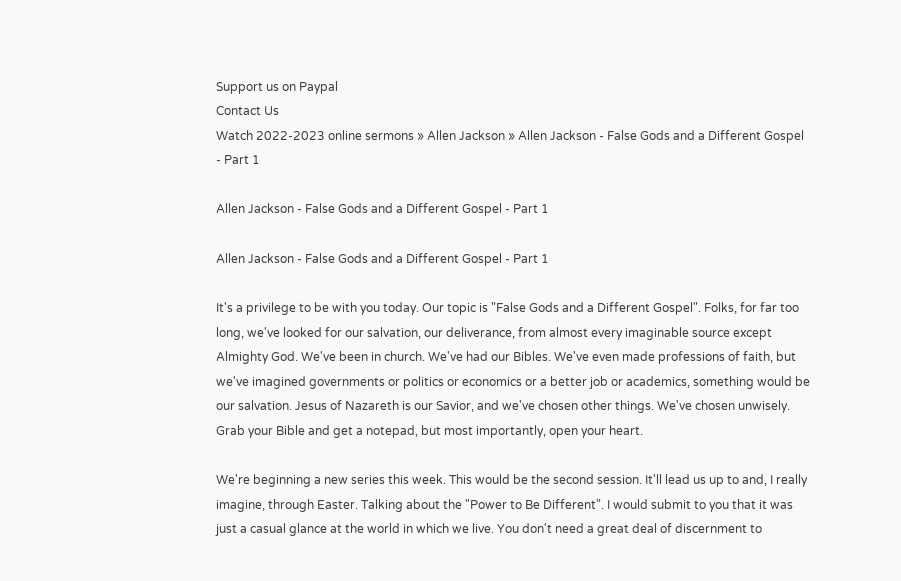Support us on Paypal
Contact Us
Watch 2022-2023 online sermons » Allen Jackson » Allen Jackson - False Gods and a Different Gospel - Part 1

Allen Jackson - False Gods and a Different Gospel - Part 1

Allen Jackson - False Gods and a Different Gospel - Part 1

It's a privilege to be with you today. Our topic is "False Gods and a Different Gospel". Folks, for far too long, we've looked for our salvation, our deliverance, from almost every imaginable source except Almighty God. We've been in church. We've had our Bibles. We've even made professions of faith, but we've imagined governments or politics or economics or a better job or academics, something would be our salvation. Jesus of Nazareth is our Savior, and we've chosen other things. We've chosen unwisely. Grab your Bible and get a notepad, but most importantly, open your heart.

We're beginning a new series this week. This would be the second session. It'll lead us up to and, I really imagine, through Easter. Talking about the "Power to Be Different". I would submit to you that it was just a casual glance at the world in which we live. You don't need a great deal of discernment to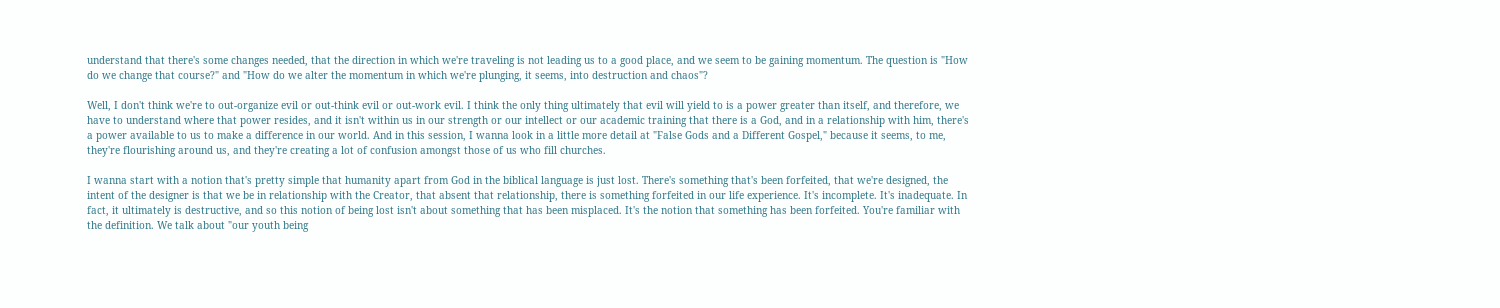understand that there's some changes needed, that the direction in which we're traveling is not leading us to a good place, and we seem to be gaining momentum. The question is "How do we change that course?" and "How do we alter the momentum in which we're plunging, it seems, into destruction and chaos"?

Well, I don't think we're to out-organize evil or out-think evil or out-work evil. I think the only thing ultimately that evil will yield to is a power greater than itself, and therefore, we have to understand where that power resides, and it isn't within us in our strength or our intellect or our academic training that there is a God, and in a relationship with him, there's a power available to us to make a difference in our world. And in this session, I wanna look in a little more detail at "False Gods and a Different Gospel," because it seems, to me, they're flourishing around us, and they're creating a lot of confusion amongst those of us who fill churches.

I wanna start with a notion that's pretty simple that humanity apart from God in the biblical language is just lost. There's something that's been forfeited, that we're designed, the intent of the designer is that we be in relationship with the Creator, that absent that relationship, there is something forfeited in our life experience. It's incomplete. It's inadequate. In fact, it ultimately is destructive, and so this notion of being lost isn't about something that has been misplaced. It's the notion that something has been forfeited. You're familiar with the definition. We talk about "our youth being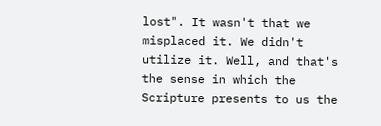lost". It wasn't that we misplaced it. We didn't utilize it. Well, and that's the sense in which the Scripture presents to us the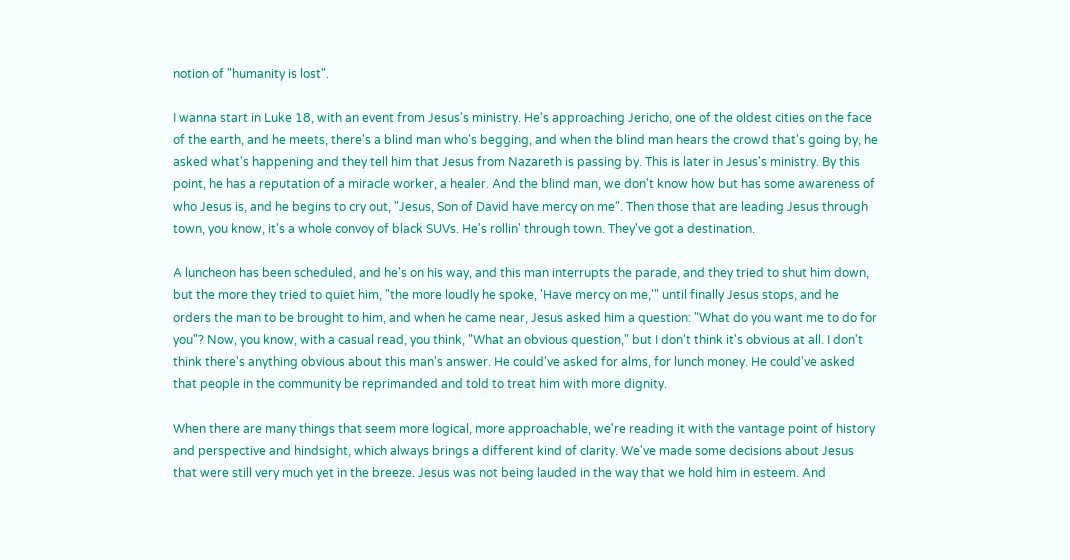notion of "humanity is lost".

I wanna start in Luke 18, with an event from Jesus's ministry. He's approaching Jericho, one of the oldest cities on the face of the earth, and he meets, there's a blind man who's begging, and when the blind man hears the crowd that's going by, he asked what's happening and they tell him that Jesus from Nazareth is passing by. This is later in Jesus's ministry. By this point, he has a reputation of a miracle worker, a healer. And the blind man, we don't know how but has some awareness of who Jesus is, and he begins to cry out, "Jesus, Son of David have mercy on me". Then those that are leading Jesus through town, you know, it's a whole convoy of black SUVs. He's rollin' through town. They've got a destination.

A luncheon has been scheduled, and he's on his way, and this man interrupts the parade, and they tried to shut him down, but the more they tried to quiet him, "the more loudly he spoke, 'Have mercy on me,'" until finally Jesus stops, and he orders the man to be brought to him, and when he came near, Jesus asked him a question: "What do you want me to do for you"? Now, you know, with a casual read, you think, "What an obvious question," but I don't think it's obvious at all. I don't think there's anything obvious about this man's answer. He could've asked for alms, for lunch money. He could've asked that people in the community be reprimanded and told to treat him with more dignity.

When there are many things that seem more logical, more approachable, we're reading it with the vantage point of history and perspective and hindsight, which always brings a different kind of clarity. We've made some decisions about Jesus that were still very much yet in the breeze. Jesus was not being lauded in the way that we hold him in esteem. And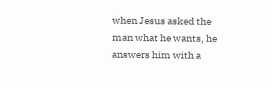when Jesus asked the man what he wants, he answers him with a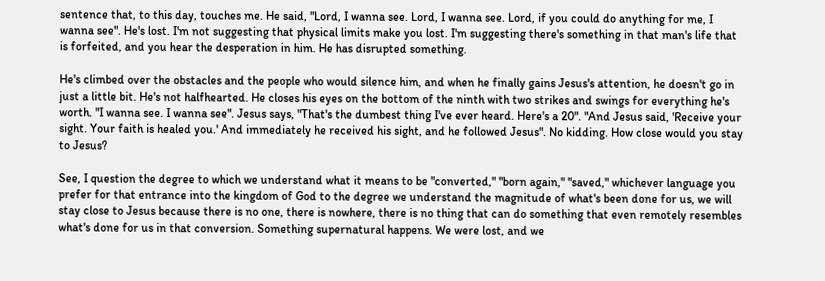sentence that, to this day, touches me. He said, "Lord, I wanna see. Lord, I wanna see. Lord, if you could do anything for me, I wanna see". He's lost. I'm not suggesting that physical limits make you lost. I'm suggesting there's something in that man's life that is forfeited, and you hear the desperation in him. He has disrupted something.

He's climbed over the obstacles and the people who would silence him, and when he finally gains Jesus's attention, he doesn't go in just a little bit. He's not halfhearted. He closes his eyes on the bottom of the ninth with two strikes and swings for everything he's worth. "I wanna see. I wanna see". Jesus says, "That's the dumbest thing I've ever heard. Here's a 20". "And Jesus said, 'Receive your sight. Your faith is healed you.' And immediately he received his sight, and he followed Jesus". No kidding. How close would you stay to Jesus?

See, I question the degree to which we understand what it means to be "converted," "born again," "saved," whichever language you prefer for that entrance into the kingdom of God to the degree we understand the magnitude of what's been done for us, we will stay close to Jesus because there is no one, there is nowhere, there is no thing that can do something that even remotely resembles what's done for us in that conversion. Something supernatural happens. We were lost, and we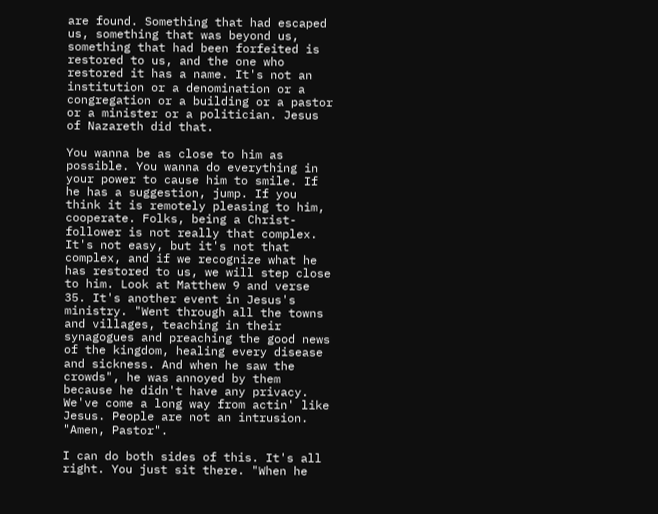are found. Something that had escaped us, something that was beyond us, something that had been forfeited is restored to us, and the one who restored it has a name. It's not an institution or a denomination or a congregation or a building or a pastor or a minister or a politician. Jesus of Nazareth did that.

You wanna be as close to him as possible. You wanna do everything in your power to cause him to smile. If he has a suggestion, jump. If you think it is remotely pleasing to him, cooperate. Folks, being a Christ-follower is not really that complex. It's not easy, but it's not that complex, and if we recognize what he has restored to us, we will step close to him. Look at Matthew 9 and verse 35. It's another event in Jesus's ministry. "Went through all the towns and villages, teaching in their synagogues and preaching the good news of the kingdom, healing every disease and sickness. And when he saw the crowds", he was annoyed by them because he didn't have any privacy. We've come a long way from actin' like Jesus. People are not an intrusion. "Amen, Pastor".

I can do both sides of this. It's all right. You just sit there. "When he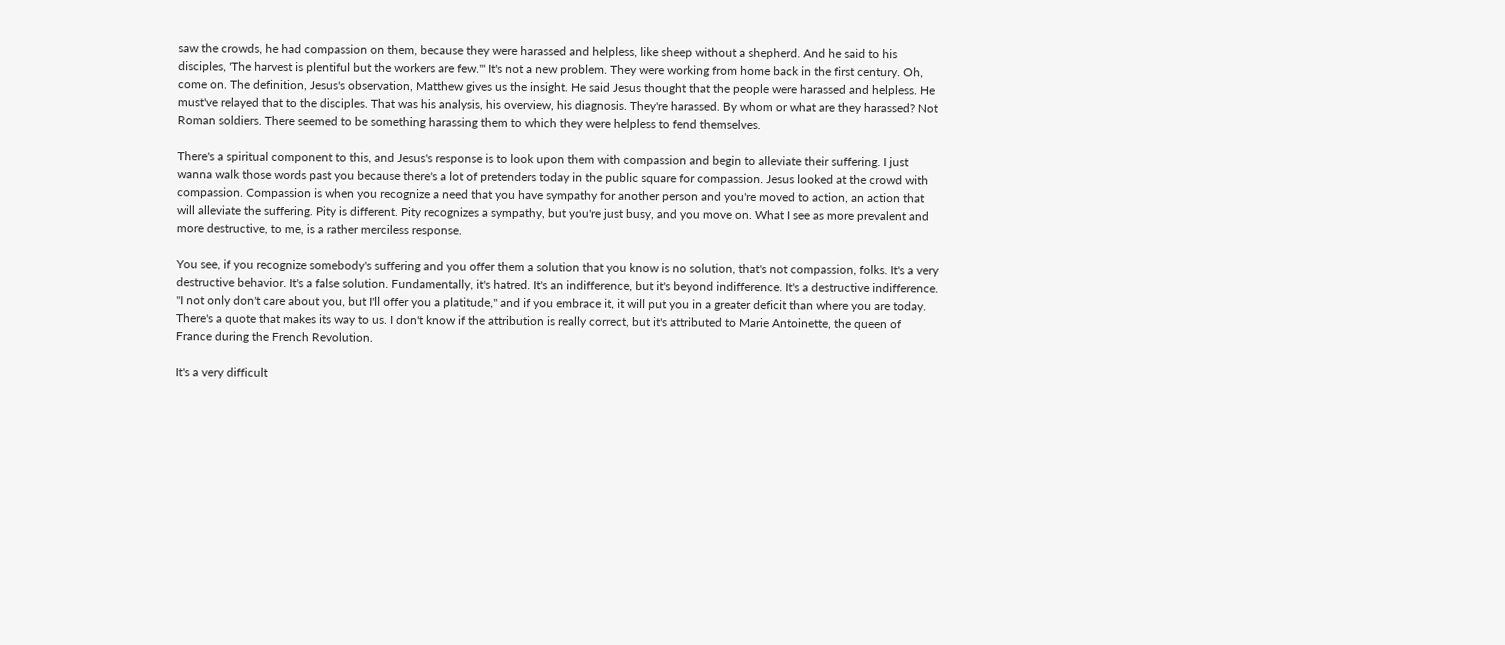saw the crowds, he had compassion on them, because they were harassed and helpless, like sheep without a shepherd. And he said to his disciples, 'The harvest is plentiful but the workers are few.'" It's not a new problem. They were working from home back in the first century. Oh, come on. The definition, Jesus's observation, Matthew gives us the insight. He said Jesus thought that the people were harassed and helpless. He must've relayed that to the disciples. That was his analysis, his overview, his diagnosis. They're harassed. By whom or what are they harassed? Not Roman soldiers. There seemed to be something harassing them to which they were helpless to fend themselves.

There's a spiritual component to this, and Jesus's response is to look upon them with compassion and begin to alleviate their suffering. I just wanna walk those words past you because there's a lot of pretenders today in the public square for compassion. Jesus looked at the crowd with compassion. Compassion is when you recognize a need that you have sympathy for another person and you're moved to action, an action that will alleviate the suffering. Pity is different. Pity recognizes a sympathy, but you're just busy, and you move on. What I see as more prevalent and more destructive, to me, is a rather merciless response.

You see, if you recognize somebody's suffering and you offer them a solution that you know is no solution, that's not compassion, folks. It's a very destructive behavior. It's a false solution. Fundamentally, it's hatred. It's an indifference, but it's beyond indifference. It's a destructive indifference. "I not only don't care about you, but I'll offer you a platitude," and if you embrace it, it will put you in a greater deficit than where you are today. There's a quote that makes its way to us. I don't know if the attribution is really correct, but it's attributed to Marie Antoinette, the queen of France during the French Revolution.

It's a very difficult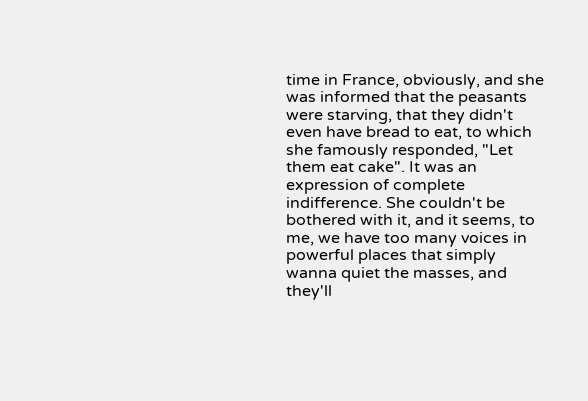time in France, obviously, and she was informed that the peasants were starving, that they didn't even have bread to eat, to which she famously responded, "Let them eat cake". It was an expression of complete indifference. She couldn't be bothered with it, and it seems, to me, we have too many voices in powerful places that simply wanna quiet the masses, and they'll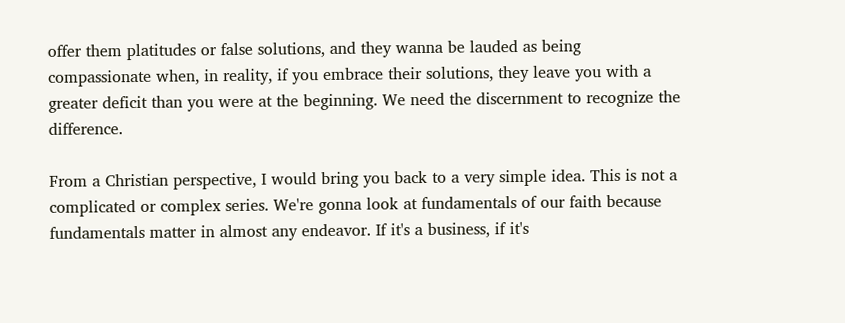offer them platitudes or false solutions, and they wanna be lauded as being compassionate when, in reality, if you embrace their solutions, they leave you with a greater deficit than you were at the beginning. We need the discernment to recognize the difference.

From a Christian perspective, I would bring you back to a very simple idea. This is not a complicated or complex series. We're gonna look at fundamentals of our faith because fundamentals matter in almost any endeavor. If it's a business, if it's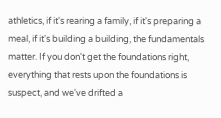athletics, if it's rearing a family, if it's preparing a meal, if it's building a building, the fundamentals matter. If you don't get the foundations right, everything that rests upon the foundations is suspect, and we've drifted a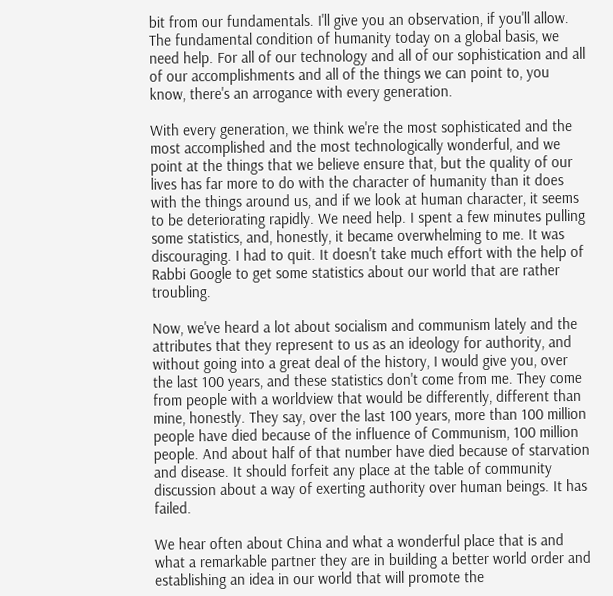bit from our fundamentals. I'll give you an observation, if you'll allow. The fundamental condition of humanity today on a global basis, we need help. For all of our technology and all of our sophistication and all of our accomplishments and all of the things we can point to, you know, there's an arrogance with every generation.

With every generation, we think we're the most sophisticated and the most accomplished and the most technologically wonderful, and we point at the things that we believe ensure that, but the quality of our lives has far more to do with the character of humanity than it does with the things around us, and if we look at human character, it seems to be deteriorating rapidly. We need help. I spent a few minutes pulling some statistics, and, honestly, it became overwhelming to me. It was discouraging. I had to quit. It doesn't take much effort with the help of Rabbi Google to get some statistics about our world that are rather troubling.

Now, we've heard a lot about socialism and communism lately and the attributes that they represent to us as an ideology for authority, and without going into a great deal of the history, I would give you, over the last 100 years, and these statistics don't come from me. They come from people with a worldview that would be differently, different than mine, honestly. They say, over the last 100 years, more than 100 million people have died because of the influence of Communism, 100 million people. And about half of that number have died because of starvation and disease. It should forfeit any place at the table of community discussion about a way of exerting authority over human beings. It has failed.

We hear often about China and what a wonderful place that is and what a remarkable partner they are in building a better world order and establishing an idea in our world that will promote the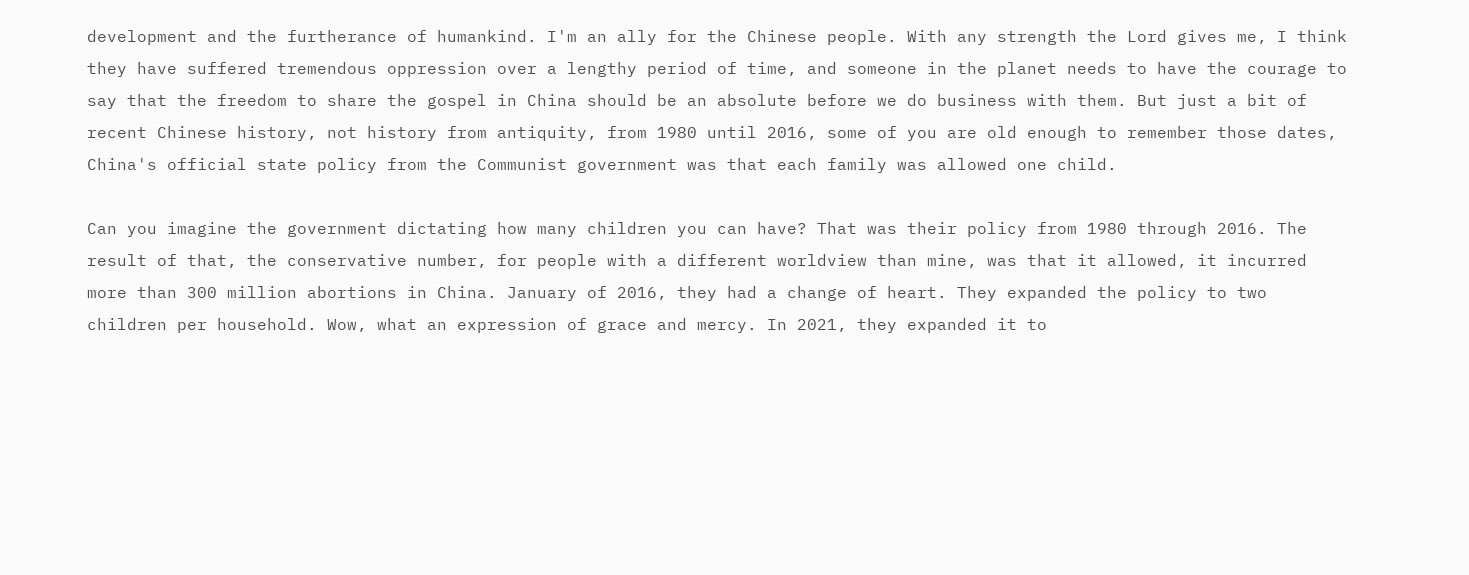development and the furtherance of humankind. I'm an ally for the Chinese people. With any strength the Lord gives me, I think they have suffered tremendous oppression over a lengthy period of time, and someone in the planet needs to have the courage to say that the freedom to share the gospel in China should be an absolute before we do business with them. But just a bit of recent Chinese history, not history from antiquity, from 1980 until 2016, some of you are old enough to remember those dates, China's official state policy from the Communist government was that each family was allowed one child.

Can you imagine the government dictating how many children you can have? That was their policy from 1980 through 2016. The result of that, the conservative number, for people with a different worldview than mine, was that it allowed, it incurred more than 300 million abortions in China. January of 2016, they had a change of heart. They expanded the policy to two children per household. Wow, what an expression of grace and mercy. In 2021, they expanded it to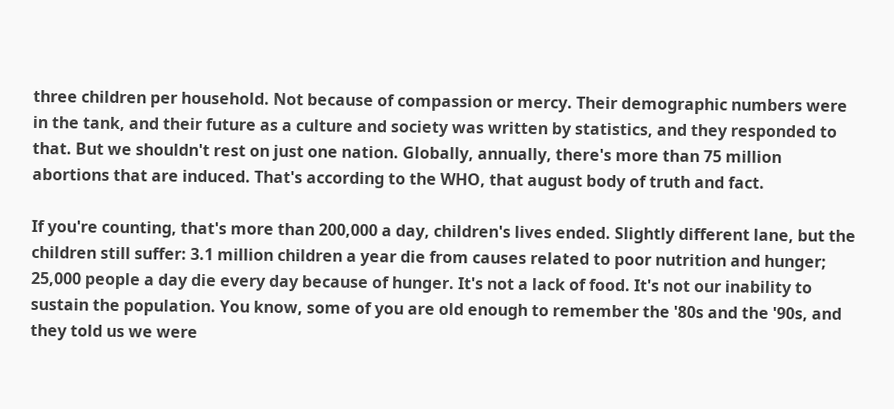three children per household. Not because of compassion or mercy. Their demographic numbers were in the tank, and their future as a culture and society was written by statistics, and they responded to that. But we shouldn't rest on just one nation. Globally, annually, there's more than 75 million abortions that are induced. That's according to the WHO, that august body of truth and fact.

If you're counting, that's more than 200,000 a day, children's lives ended. Slightly different lane, but the children still suffer: 3.1 million children a year die from causes related to poor nutrition and hunger; 25,000 people a day die every day because of hunger. It's not a lack of food. It's not our inability to sustain the population. You know, some of you are old enough to remember the '80s and the '90s, and they told us we were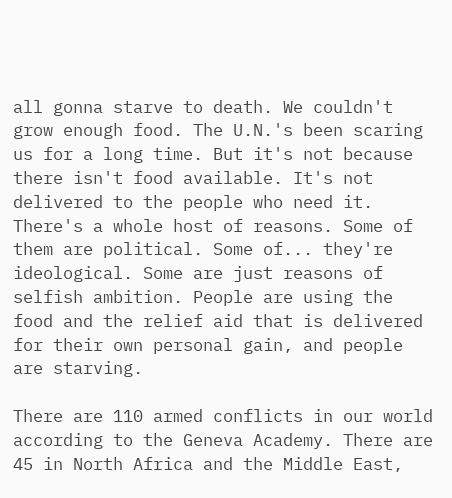all gonna starve to death. We couldn't grow enough food. The U.N.'s been scaring us for a long time. But it's not because there isn't food available. It's not delivered to the people who need it. There's a whole host of reasons. Some of them are political. Some of... they're ideological. Some are just reasons of selfish ambition. People are using the food and the relief aid that is delivered for their own personal gain, and people are starving.

There are 110 armed conflicts in our world according to the Geneva Academy. There are 45 in North Africa and the Middle East,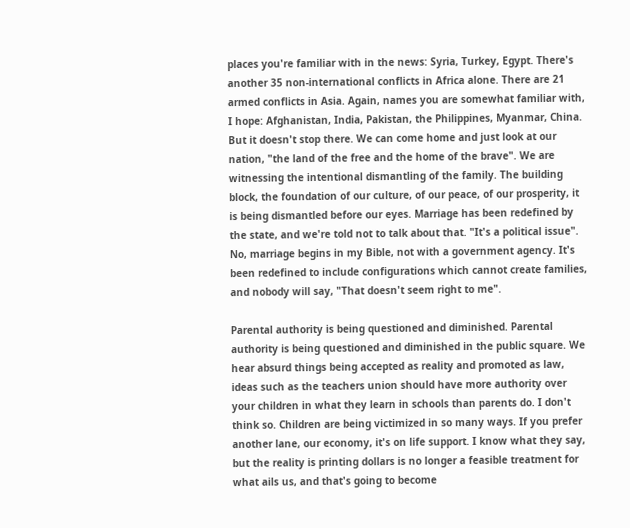places you're familiar with in the news: Syria, Turkey, Egypt. There's another 35 non-international conflicts in Africa alone. There are 21 armed conflicts in Asia. Again, names you are somewhat familiar with, I hope: Afghanistan, India, Pakistan, the Philippines, Myanmar, China. But it doesn't stop there. We can come home and just look at our nation, "the land of the free and the home of the brave". We are witnessing the intentional dismantling of the family. The building block, the foundation of our culture, of our peace, of our prosperity, it is being dismantled before our eyes. Marriage has been redefined by the state, and we're told not to talk about that. "It's a political issue". No, marriage begins in my Bible, not with a government agency. It's been redefined to include configurations which cannot create families, and nobody will say, "That doesn't seem right to me".

Parental authority is being questioned and diminished. Parental authority is being questioned and diminished in the public square. We hear absurd things being accepted as reality and promoted as law, ideas such as the teachers union should have more authority over your children in what they learn in schools than parents do. I don't think so. Children are being victimized in so many ways. If you prefer another lane, our economy, it's on life support. I know what they say, but the reality is printing dollars is no longer a feasible treatment for what ails us, and that's going to become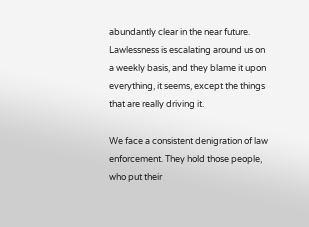abundantly clear in the near future. Lawlessness is escalating around us on a weekly basis, and they blame it upon everything, it seems, except the things that are really driving it.

We face a consistent denigration of law enforcement. They hold those people, who put their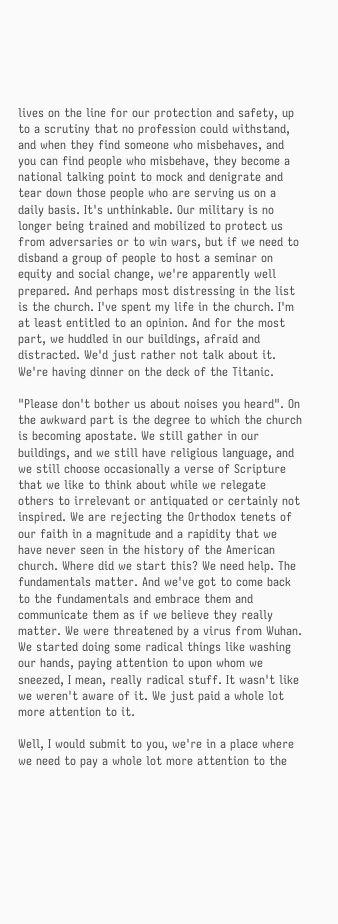lives on the line for our protection and safety, up to a scrutiny that no profession could withstand, and when they find someone who misbehaves, and you can find people who misbehave, they become a national talking point to mock and denigrate and tear down those people who are serving us on a daily basis. It's unthinkable. Our military is no longer being trained and mobilized to protect us from adversaries or to win wars, but if we need to disband a group of people to host a seminar on equity and social change, we're apparently well prepared. And perhaps most distressing in the list is the church. I've spent my life in the church. I'm at least entitled to an opinion. And for the most part, we huddled in our buildings, afraid and distracted. We'd just rather not talk about it. We're having dinner on the deck of the Titanic.

"Please don't bother us about noises you heard". On the awkward part is the degree to which the church is becoming apostate. We still gather in our buildings, and we still have religious language, and we still choose occasionally a verse of Scripture that we like to think about while we relegate others to irrelevant or antiquated or certainly not inspired. We are rejecting the Orthodox tenets of our faith in a magnitude and a rapidity that we have never seen in the history of the American church. Where did we start this? We need help. The fundamentals matter. And we've got to come back to the fundamentals and embrace them and communicate them as if we believe they really matter. We were threatened by a virus from Wuhan. We started doing some radical things like washing our hands, paying attention to upon whom we sneezed, I mean, really radical stuff. It wasn't like we weren't aware of it. We just paid a whole lot more attention to it.

Well, I would submit to you, we're in a place where we need to pay a whole lot more attention to the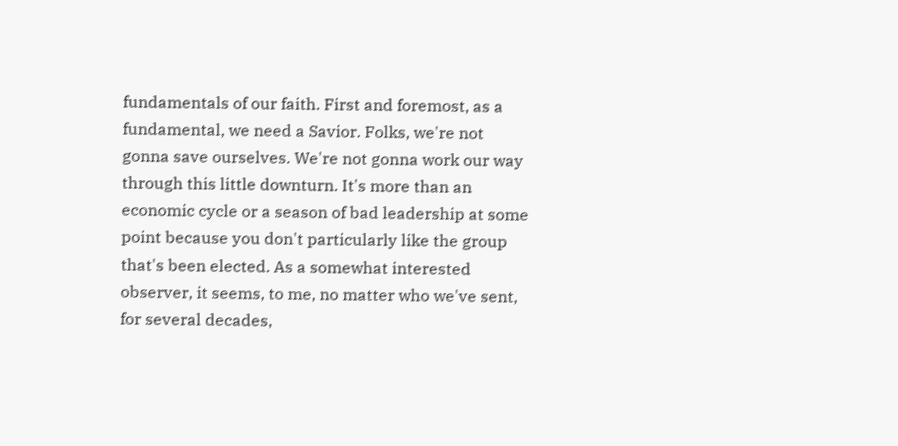fundamentals of our faith. First and foremost, as a fundamental, we need a Savior. Folks, we're not gonna save ourselves. We're not gonna work our way through this little downturn. It's more than an economic cycle or a season of bad leadership at some point because you don't particularly like the group that's been elected. As a somewhat interested observer, it seems, to me, no matter who we've sent, for several decades,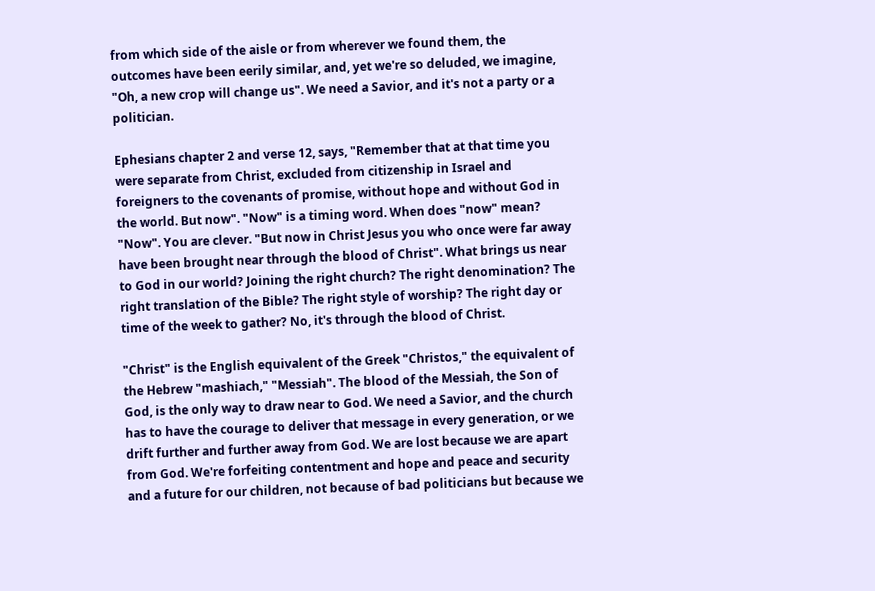from which side of the aisle or from wherever we found them, the outcomes have been eerily similar, and, yet we're so deluded, we imagine, "Oh, a new crop will change us". We need a Savior, and it's not a party or a politician.

Ephesians chapter 2 and verse 12, says, "Remember that at that time you were separate from Christ, excluded from citizenship in Israel and foreigners to the covenants of promise, without hope and without God in the world. But now". "Now" is a timing word. When does "now" mean? "Now". You are clever. "But now in Christ Jesus you who once were far away have been brought near through the blood of Christ". What brings us near to God in our world? Joining the right church? The right denomination? The right translation of the Bible? The right style of worship? The right day or time of the week to gather? No, it's through the blood of Christ.

"Christ" is the English equivalent of the Greek "Christos," the equivalent of the Hebrew "mashiach," "Messiah". The blood of the Messiah, the Son of God, is the only way to draw near to God. We need a Savior, and the church has to have the courage to deliver that message in every generation, or we drift further and further away from God. We are lost because we are apart from God. We're forfeiting contentment and hope and peace and security and a future for our children, not because of bad politicians but because we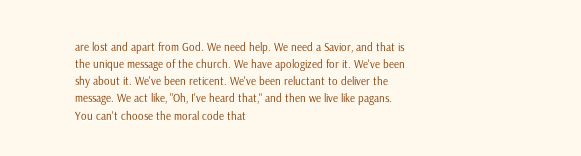are lost and apart from God. We need help. We need a Savior, and that is the unique message of the church. We have apologized for it. We've been shy about it. We've been reticent. We've been reluctant to deliver the message. We act like, "Oh, I've heard that," and then we live like pagans. You can't choose the moral code that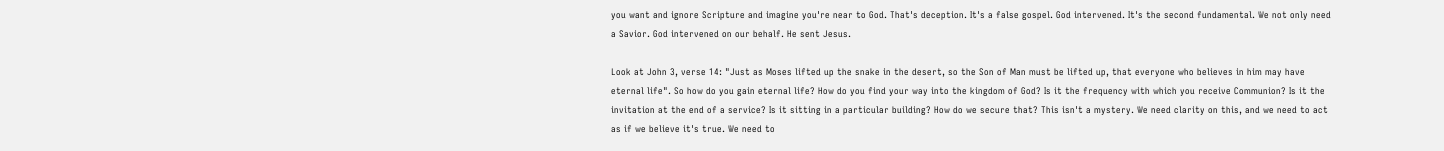you want and ignore Scripture and imagine you're near to God. That's deception. It's a false gospel. God intervened. It's the second fundamental. We not only need a Savior. God intervened on our behalf. He sent Jesus.

Look at John 3, verse 14: "Just as Moses lifted up the snake in the desert, so the Son of Man must be lifted up, that everyone who believes in him may have eternal life". So how do you gain eternal life? How do you find your way into the kingdom of God? Is it the frequency with which you receive Communion? Is it the invitation at the end of a service? Is it sitting in a particular building? How do we secure that? This isn't a mystery. We need clarity on this, and we need to act as if we believe it's true. We need to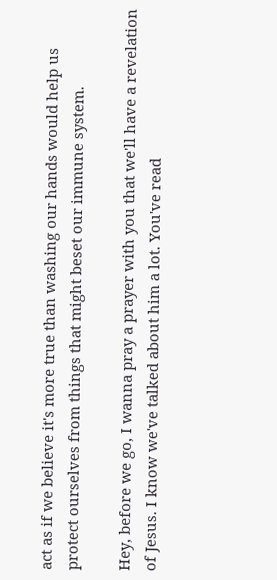act as if we believe it's more true than washing our hands would help us protect ourselves from things that might beset our immune system.

Hey, before we go, I wanna pray a prayer with you that we'll have a revelation of Jesus. I know we've talked about him a lot. You've read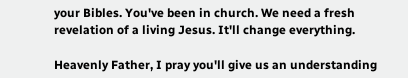your Bibles. You've been in church. We need a fresh revelation of a living Jesus. It'll change everything.

Heavenly Father, I pray you'll give us an understanding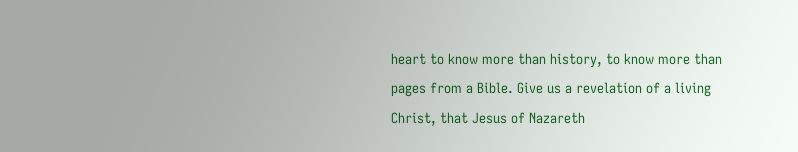heart to know more than history, to know more than pages from a Bible. Give us a revelation of a living Christ, that Jesus of Nazareth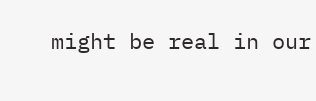might be real in our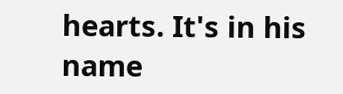hearts. It's in his name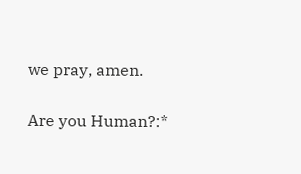we pray, amen.

Are you Human?:*